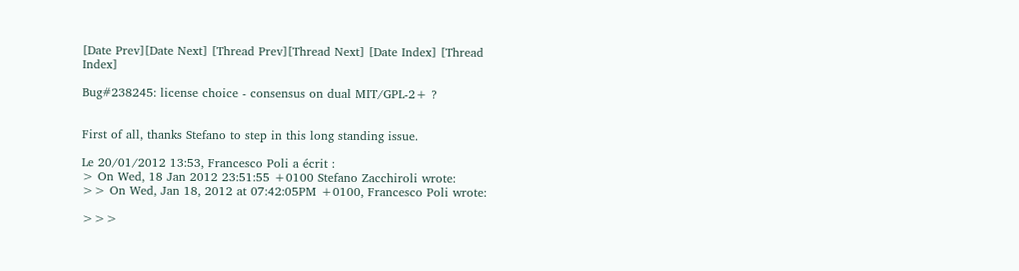[Date Prev][Date Next] [Thread Prev][Thread Next] [Date Index] [Thread Index]

Bug#238245: license choice - consensus on dual MIT/GPL-2+ ?


First of all, thanks Stefano to step in this long standing issue.

Le 20/01/2012 13:53, Francesco Poli a écrit :
> On Wed, 18 Jan 2012 23:51:55 +0100 Stefano Zacchiroli wrote:
>> On Wed, Jan 18, 2012 at 07:42:05PM +0100, Francesco Poli wrote:

>>>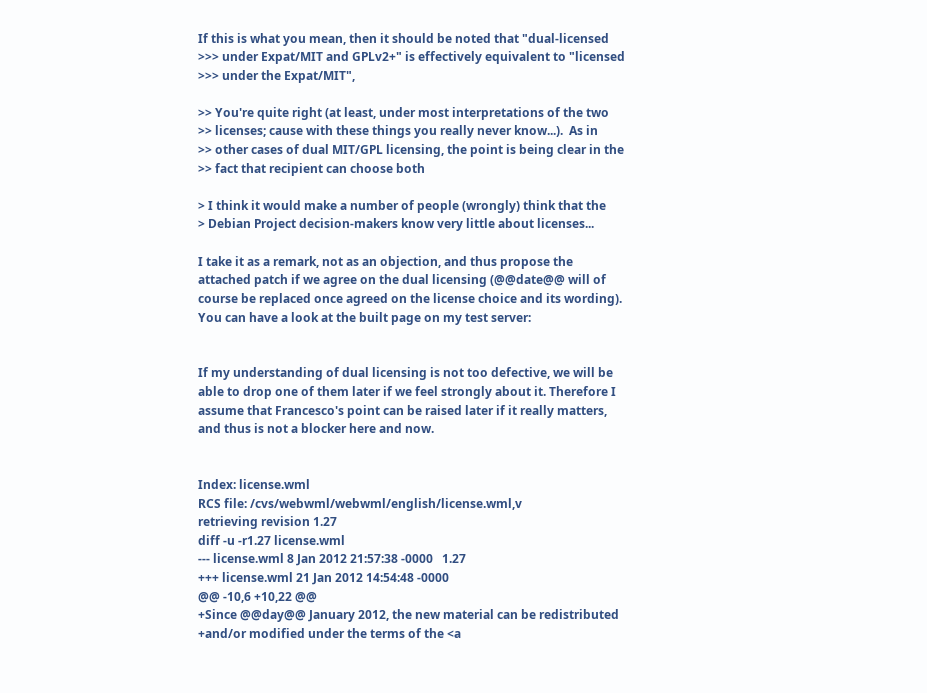If this is what you mean, then it should be noted that "dual-licensed
>>> under Expat/MIT and GPLv2+" is effectively equivalent to "licensed
>>> under the Expat/MIT",

>> You're quite right (at least, under most interpretations of the two
>> licenses; cause with these things you really never know...).  As in
>> other cases of dual MIT/GPL licensing, the point is being clear in the
>> fact that recipient can choose both

> I think it would make a number of people (wrongly) think that the
> Debian Project decision-makers know very little about licenses...

I take it as a remark, not as an objection, and thus propose the
attached patch if we agree on the dual licensing (@@date@@ will of
course be replaced once agreed on the license choice and its wording).
You can have a look at the built page on my test server:


If my understanding of dual licensing is not too defective, we will be
able to drop one of them later if we feel strongly about it. Therefore I
assume that Francesco's point can be raised later if it really matters,
and thus is not a blocker here and now.


Index: license.wml
RCS file: /cvs/webwml/webwml/english/license.wml,v
retrieving revision 1.27
diff -u -r1.27 license.wml
--- license.wml 8 Jan 2012 21:57:38 -0000   1.27
+++ license.wml 21 Jan 2012 14:54:48 -0000
@@ -10,6 +10,22 @@
+Since @@day@@ January 2012, the new material can be redistributed
+and/or modified under the terms of the <a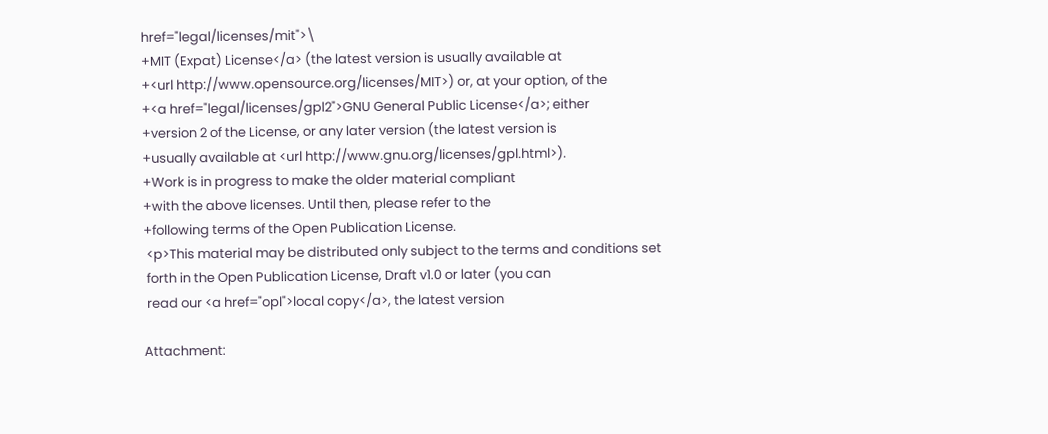href="legal/licenses/mit">\
+MIT (Expat) License</a> (the latest version is usually available at
+<url http://www.opensource.org/licenses/MIT>) or, at your option, of the
+<a href="legal/licenses/gpl2">GNU General Public License</a>; either
+version 2 of the License, or any later version (the latest version is
+usually available at <url http://www.gnu.org/licenses/gpl.html>).
+Work is in progress to make the older material compliant
+with the above licenses. Until then, please refer to the
+following terms of the Open Publication License.
 <p>This material may be distributed only subject to the terms and conditions set
 forth in the Open Publication License, Draft v1.0 or later (you can
 read our <a href="opl">local copy</a>, the latest version

Attachment: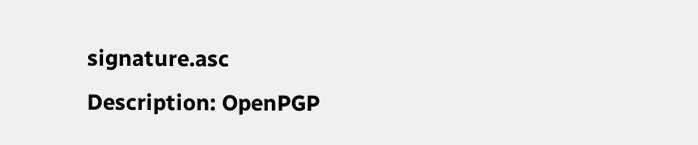signature.asc
Description: OpenPGP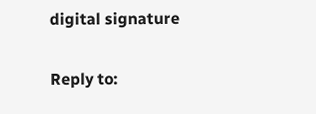digital signature

Reply to: